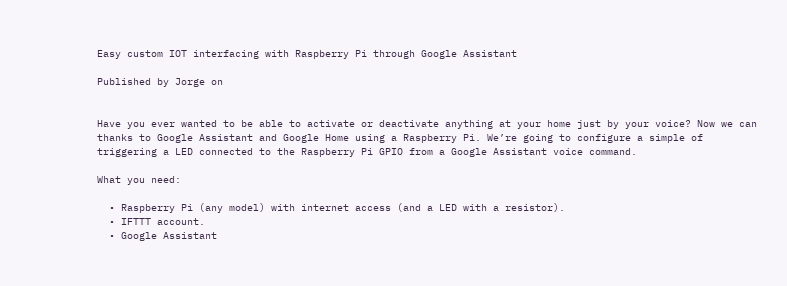Easy custom IOT interfacing with Raspberry Pi through Google Assistant

Published by Jorge on


Have you ever wanted to be able to activate or deactivate anything at your home just by your voice? Now we can thanks to Google Assistant and Google Home using a Raspberry Pi. We’re going to configure a simple of triggering a LED connected to the Raspberry Pi GPIO from a Google Assistant voice command.

What you need:

  • Raspberry Pi (any model) with internet access (and a LED with a resistor).
  • IFTTT account.
  • Google Assistant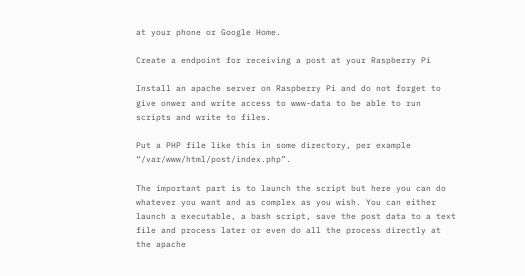at your phone or Google Home.

Create a endpoint for receiving a post at your Raspberry Pi

Install an apache server on Raspberry Pi and do not forget to give onwer and write access to www-data to be able to run scripts and write to files.

Put a PHP file like this in some directory, per example “/var/www/html/post/index.php”.

The important part is to launch the script but here you can do whatever you want and as complex as you wish. You can either launch a executable, a bash script, save the post data to a text file and process later or even do all the process directly at the apache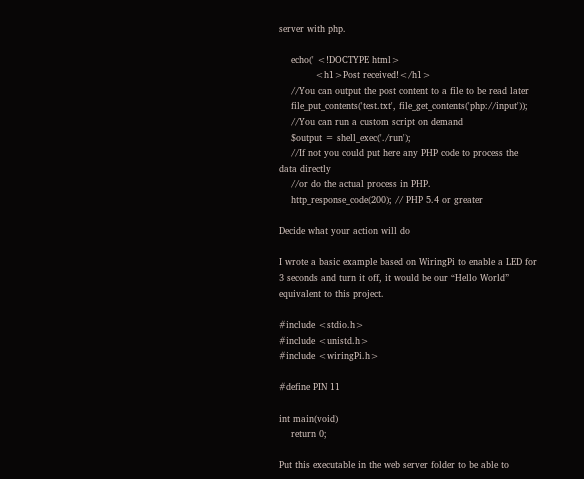server with php.

    echo(' <!DOCTYPE html>
            <h1>Post received!</h1>
    //You can output the post content to a file to be read later
    file_put_contents('test.txt', file_get_contents('php://input'));
    //You can run a custom script on demand
    $output = shell_exec('./run');
    //If not you could put here any PHP code to process the data directly
    //or do the actual process in PHP.
    http_response_code(200); // PHP 5.4 or greater

Decide what your action will do

I wrote a basic example based on WiringPi to enable a LED for 3 seconds and turn it off, it would be our “Hello World” equivalent to this project.

#include <stdio.h>
#include <unistd.h>
#include <wiringPi.h>

#define PIN 11

int main(void)
    return 0;

Put this executable in the web server folder to be able to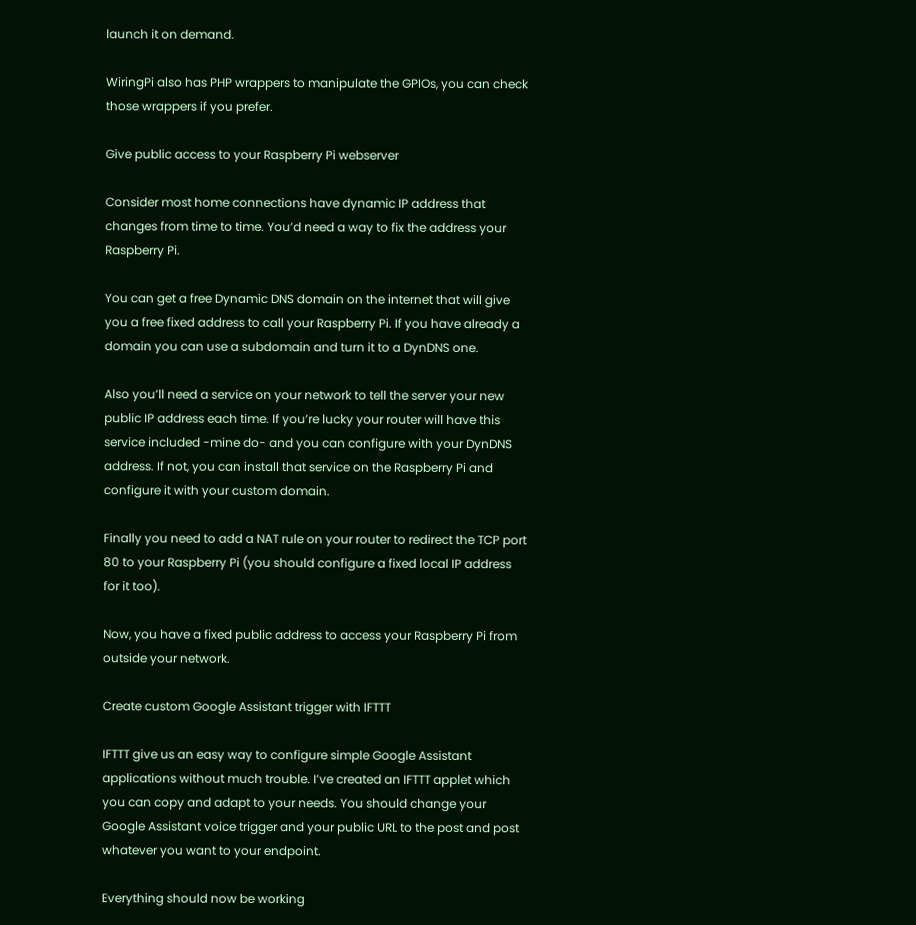launch it on demand.

WiringPi also has PHP wrappers to manipulate the GPIOs, you can check those wrappers if you prefer.

Give public access to your Raspberry Pi webserver

Consider most home connections have dynamic IP address that changes from time to time. You’d need a way to fix the address your Raspberry Pi.

You can get a free Dynamic DNS domain on the internet that will give you a free fixed address to call your Raspberry Pi. If you have already a domain you can use a subdomain and turn it to a DynDNS one.

Also you’ll need a service on your network to tell the server your new public IP address each time. If you’re lucky your router will have this service included -mine do- and you can configure with your DynDNS address. If not, you can install that service on the Raspberry Pi and configure it with your custom domain.

Finally you need to add a NAT rule on your router to redirect the TCP port 80 to your Raspberry Pi (you should configure a fixed local IP address for it too).

Now, you have a fixed public address to access your Raspberry Pi from outside your network.

Create custom Google Assistant trigger with IFTTT

IFTTT give us an easy way to configure simple Google Assistant applications without much trouble. I’ve created an IFTTT applet which you can copy and adapt to your needs. You should change your Google Assistant voice trigger and your public URL to the post and post whatever you want to your endpoint.

Everything should now be working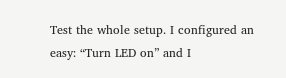Test the whole setup. I configured an easy: “Turn LED on” and I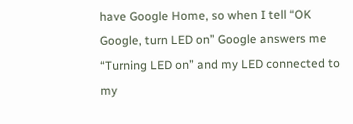have Google Home, so when I tell “OK Google, turn LED on” Google answers me “Turning LED on” and my LED connected to my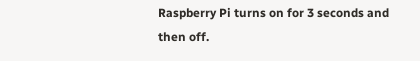Raspberry Pi turns on for 3 seconds and then off.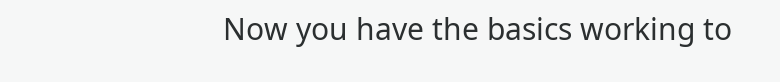Now you have the basics working to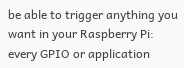be able to trigger anything you want in your Raspberry Pi: every GPIO or application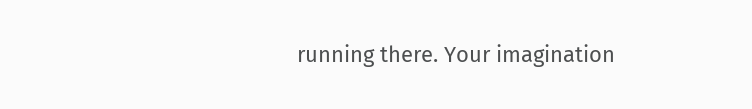running there. Your imagination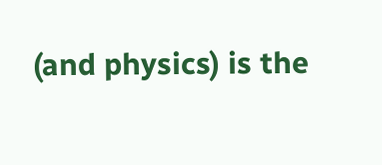(and physics) is the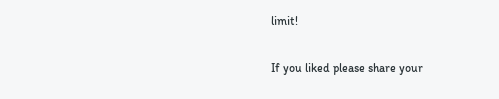limit!

If you liked please share your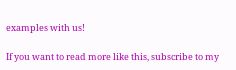examples with us!

If you want to read more like this, subscribe to my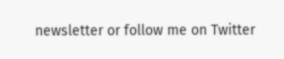newsletter or follow me on Twitter